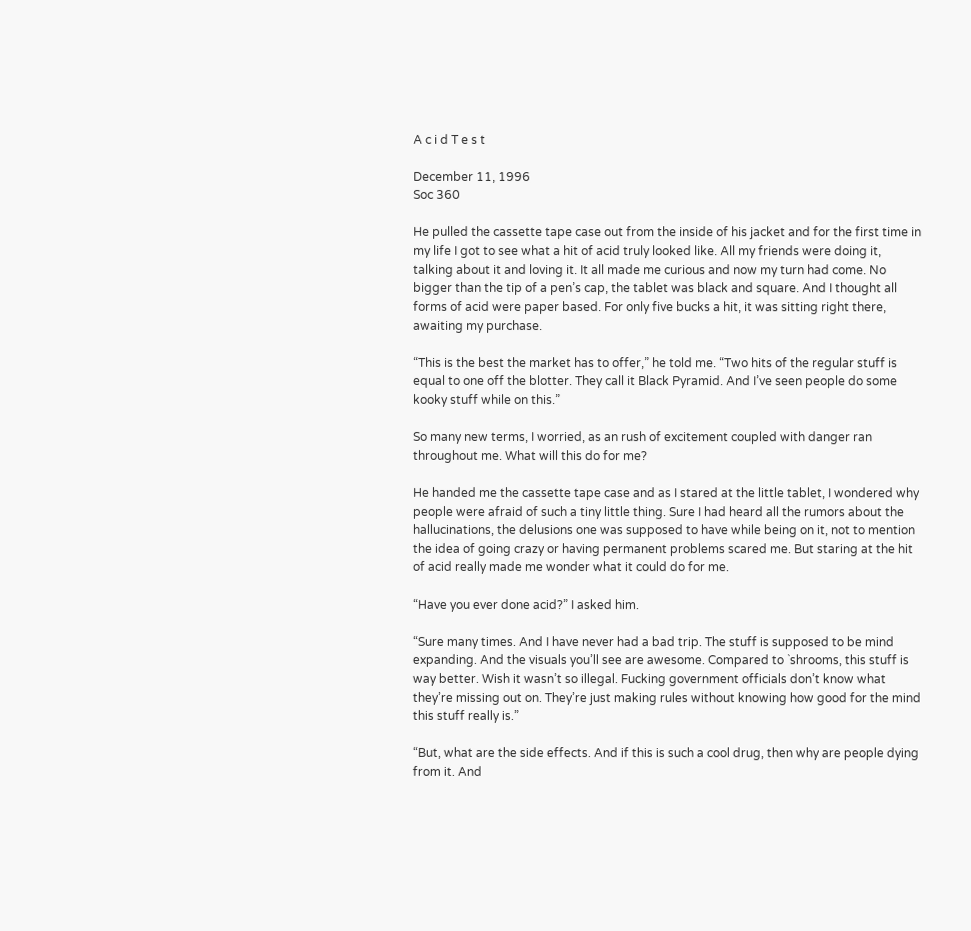A c i d T e s t

December 11, 1996
Soc 360

He pulled the cassette tape case out from the inside of his jacket and for the first time in my life I got to see what a hit of acid truly looked like. All my friends were doing it, talking about it and loving it. It all made me curious and now my turn had come. No bigger than the tip of a pen’s cap, the tablet was black and square. And I thought all forms of acid were paper based. For only five bucks a hit, it was sitting right there, awaiting my purchase.

“This is the best the market has to offer,” he told me. “Two hits of the regular stuff is equal to one off the blotter. They call it Black Pyramid. And I’ve seen people do some kooky stuff while on this.”

So many new terms, I worried, as an rush of excitement coupled with danger ran throughout me. What will this do for me?

He handed me the cassette tape case and as I stared at the little tablet, I wondered why people were afraid of such a tiny little thing. Sure I had heard all the rumors about the hallucinations, the delusions one was supposed to have while being on it, not to mention the idea of going crazy or having permanent problems scared me. But staring at the hit of acid really made me wonder what it could do for me.

“Have you ever done acid?” I asked him.

“Sure many times. And I have never had a bad trip. The stuff is supposed to be mind expanding. And the visuals you’ll see are awesome. Compared to `shrooms, this stuff is way better. Wish it wasn’t so illegal. Fucking government officials don’t know what they’re missing out on. They’re just making rules without knowing how good for the mind this stuff really is.”

“But, what are the side effects. And if this is such a cool drug, then why are people dying from it. And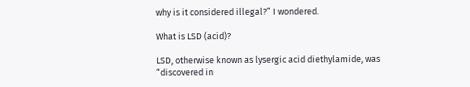why is it considered illegal?” I wondered.

What is LSD (acid)?

LSD, otherwise known as lysergic acid diethylamide, was “discovered in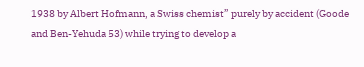1938 by Albert Hofmann, a Swiss chemist” purely by accident (Goode and Ben-Yehuda 53) while trying to develop a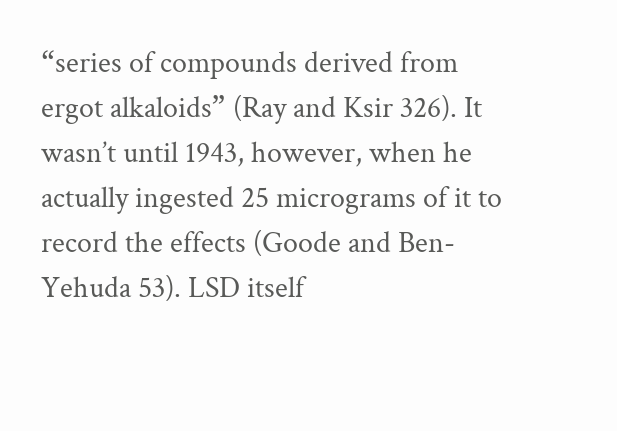“series of compounds derived from ergot alkaloids” (Ray and Ksir 326). It wasn’t until 1943, however, when he actually ingested 25 micrograms of it to record the effects (Goode and Ben-Yehuda 53). LSD itself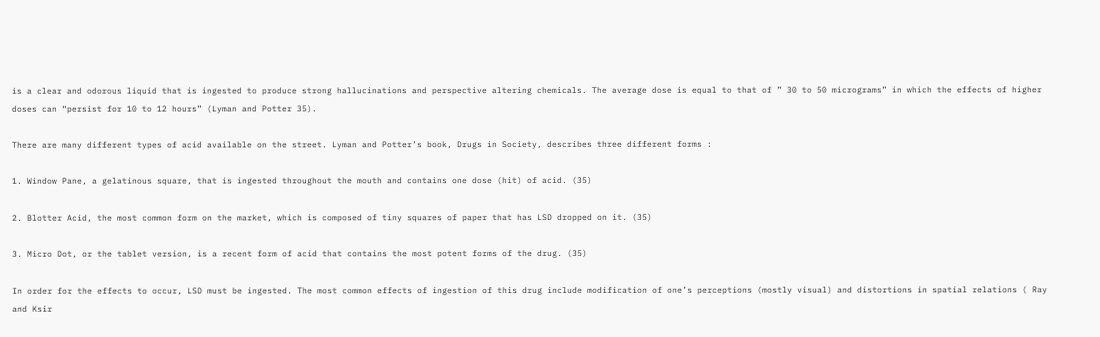is a clear and odorous liquid that is ingested to produce strong hallucinations and perspective altering chemicals. The average dose is equal to that of ” 30 to 50 micrograms” in which the effects of higher doses can “persist for 10 to 12 hours” (Lyman and Potter 35).

There are many different types of acid available on the street. Lyman and Potter’s book, Drugs in Society, describes three different forms :

1. Window Pane, a gelatinous square, that is ingested throughout the mouth and contains one dose (hit) of acid. (35)

2. Blotter Acid, the most common form on the market, which is composed of tiny squares of paper that has LSD dropped on it. (35)

3. Micro Dot, or the tablet version, is a recent form of acid that contains the most potent forms of the drug. (35)

In order for the effects to occur, LSD must be ingested. The most common effects of ingestion of this drug include modification of one’s perceptions (mostly visual) and distortions in spatial relations ( Ray and Ksir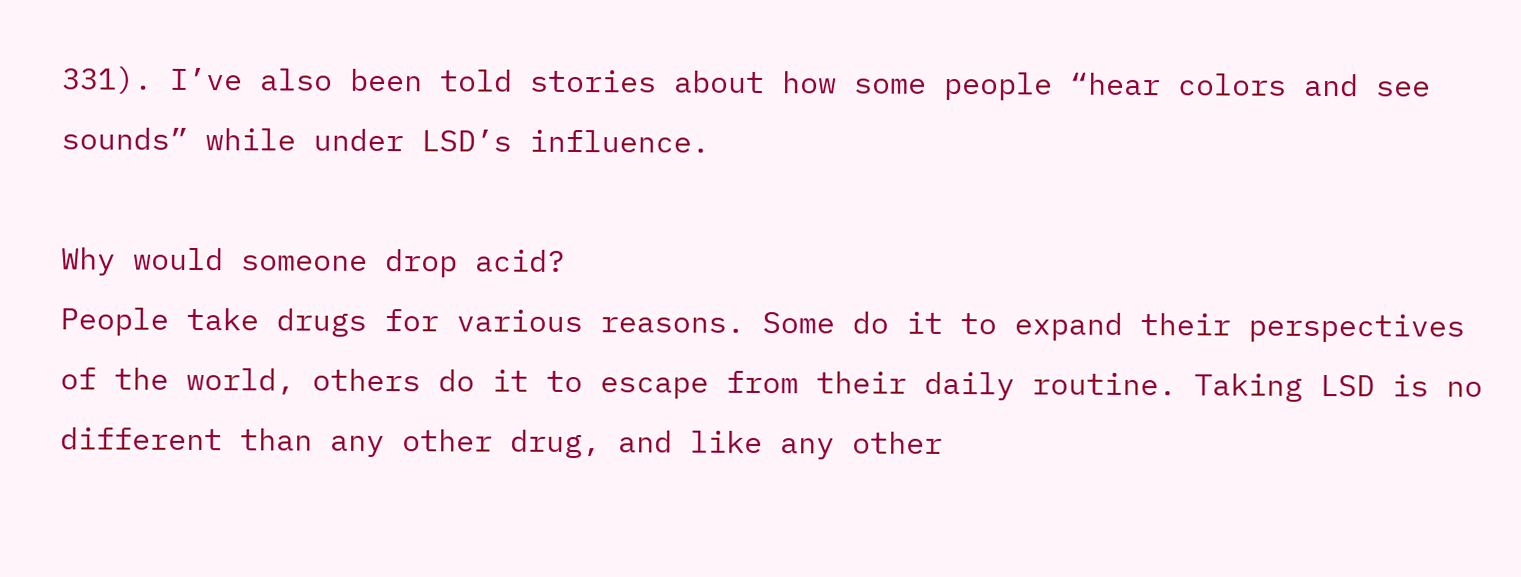331). I’ve also been told stories about how some people “hear colors and see sounds” while under LSD’s influence.

Why would someone drop acid?
People take drugs for various reasons. Some do it to expand their perspectives of the world, others do it to escape from their daily routine. Taking LSD is no different than any other drug, and like any other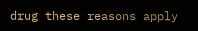drug these reasons apply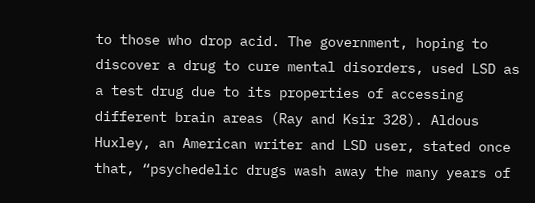to those who drop acid. The government, hoping to discover a drug to cure mental disorders, used LSD as a test drug due to its properties of accessing different brain areas (Ray and Ksir 328). Aldous Huxley, an American writer and LSD user, stated once that, “psychedelic drugs wash away the many years of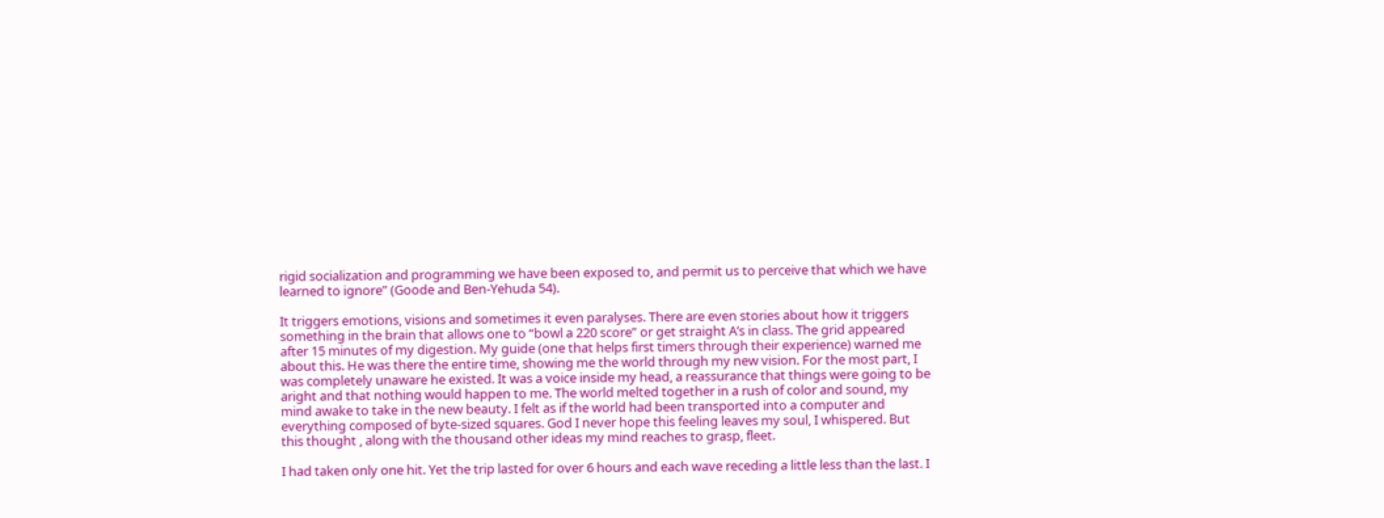rigid socialization and programming we have been exposed to, and permit us to perceive that which we have learned to ignore” (Goode and Ben-Yehuda 54).

It triggers emotions, visions and sometimes it even paralyses. There are even stories about how it triggers something in the brain that allows one to “bowl a 220 score” or get straight A’s in class. The grid appeared after 15 minutes of my digestion. My guide (one that helps first timers through their experience) warned me about this. He was there the entire time, showing me the world through my new vision. For the most part, I was completely unaware he existed. It was a voice inside my head, a reassurance that things were going to be aright and that nothing would happen to me. The world melted together in a rush of color and sound, my mind awake to take in the new beauty. I felt as if the world had been transported into a computer and everything composed of byte-sized squares. God I never hope this feeling leaves my soul, I whispered. But this thought , along with the thousand other ideas my mind reaches to grasp, fleet.

I had taken only one hit. Yet the trip lasted for over 6 hours and each wave receding a little less than the last. I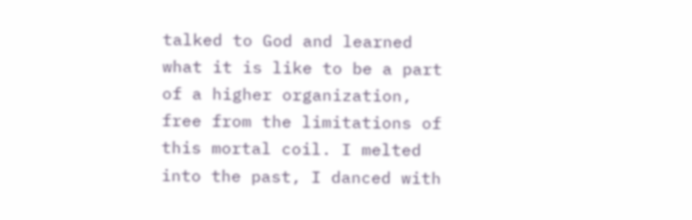talked to God and learned what it is like to be a part of a higher organization, free from the limitations of this mortal coil. I melted into the past, I danced with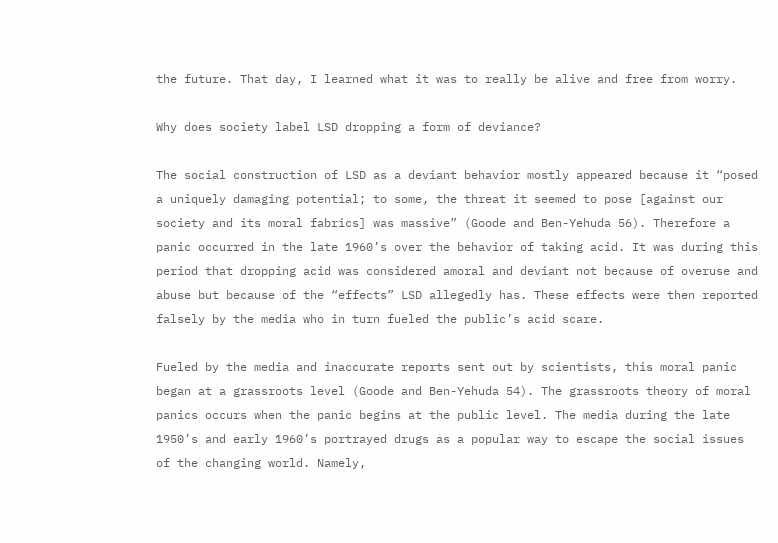the future. That day, I learned what it was to really be alive and free from worry.

Why does society label LSD dropping a form of deviance?

The social construction of LSD as a deviant behavior mostly appeared because it “posed a uniquely damaging potential; to some, the threat it seemed to pose [against our society and its moral fabrics] was massive” (Goode and Ben-Yehuda 56). Therefore a panic occurred in the late 1960’s over the behavior of taking acid. It was during this period that dropping acid was considered amoral and deviant not because of overuse and abuse but because of the “effects” LSD allegedly has. These effects were then reported falsely by the media who in turn fueled the public’s acid scare.

Fueled by the media and inaccurate reports sent out by scientists, this moral panic began at a grassroots level (Goode and Ben-Yehuda 54). The grassroots theory of moral panics occurs when the panic begins at the public level. The media during the late 1950’s and early 1960’s portrayed drugs as a popular way to escape the social issues of the changing world. Namely,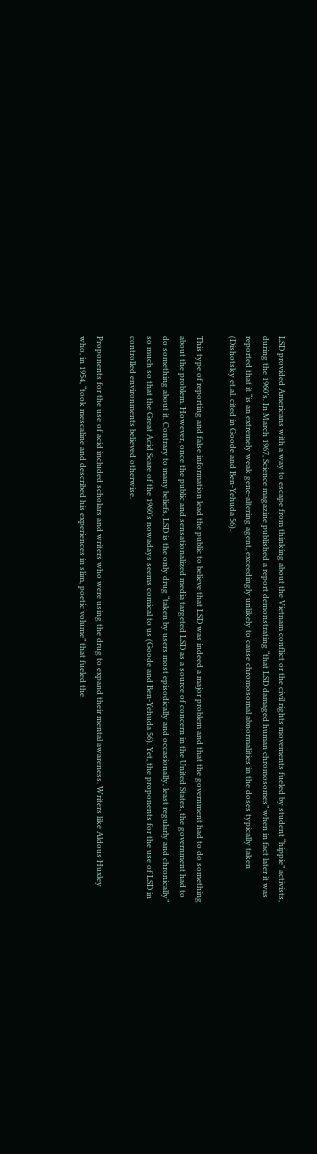LSD provided Americans with a way to escape from thinking about the Vietnam conflict or the civil rights movements fueled by student “hippie” activists, during the 1960’s. In March 1967, Science magazine published a report demonstrating “that LSD damaged human chromosomes” when in fact later it was reported that it “is an extremely weak gene-altering agent, exceedingly unlikely to cause chromosomal abnormalities in the doses typically taken (Dishotsky et.al. cited in Goode and Ben-Yehuda 56).

This type of reporting and false information lead the public to believe that LSD was indeed a major problem and that the government had to do something about the problem. However, once the public and sensationalized media targeted LSD as a source of concern in the United States, the government had to do something about it. Contrary to many beliefs, LSD is the only drug “taken by users most episodically and occasionally, least regularly and chronically” so much so that the Great Acid Scare of the 1960’s nowadays seems comical to us (Goode and Ben-Yehuda 56). Yet, the proponents for the use of LSD in controlled environments believed otherwise.

Proponents for the use of acid included scholars and writers who were using the drug to expand their mental awareness. Writers like Aldous Huxley who, in 1954, “took mescaline and described his experiences in slim, poetic volume” that fueled the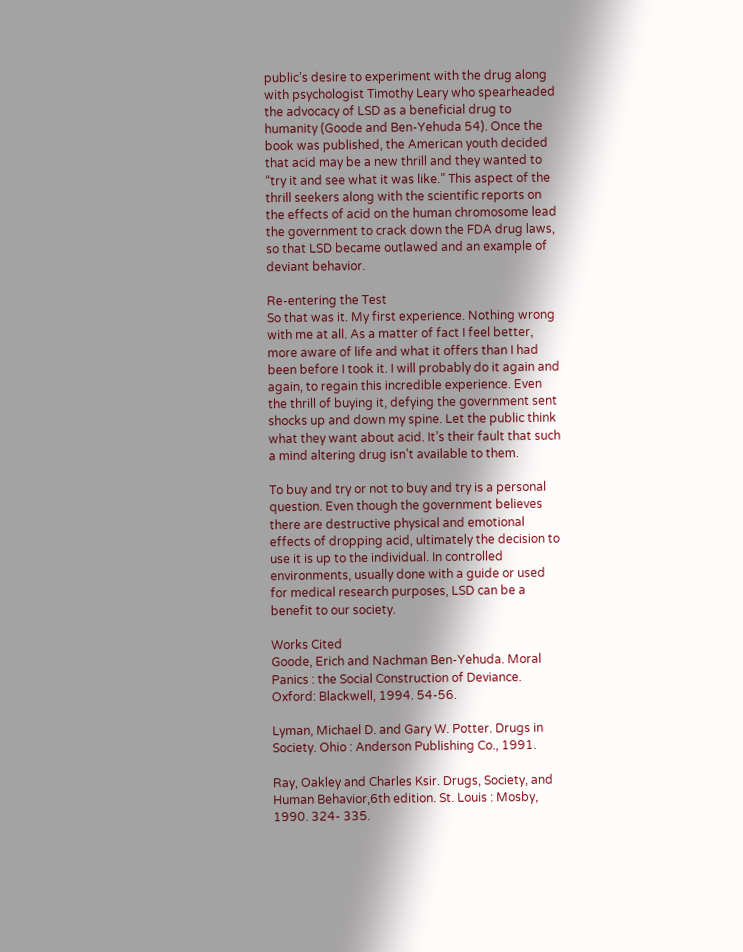public’s desire to experiment with the drug along with psychologist Timothy Leary who spearheaded the advocacy of LSD as a beneficial drug to humanity (Goode and Ben-Yehuda 54). Once the book was published, the American youth decided that acid may be a new thrill and they wanted to “try it and see what it was like.” This aspect of the thrill seekers along with the scientific reports on the effects of acid on the human chromosome lead the government to crack down the FDA drug laws, so that LSD became outlawed and an example of deviant behavior.

Re-entering the Test
So that was it. My first experience. Nothing wrong with me at all. As a matter of fact I feel better, more aware of life and what it offers than I had been before I took it. I will probably do it again and again, to regain this incredible experience. Even the thrill of buying it, defying the government sent shocks up and down my spine. Let the public think what they want about acid. It’s their fault that such a mind altering drug isn’t available to them.

To buy and try or not to buy and try is a personal question. Even though the government believes there are destructive physical and emotional effects of dropping acid, ultimately the decision to use it is up to the individual. In controlled environments, usually done with a guide or used for medical research purposes, LSD can be a benefit to our society.

Works Cited
Goode, Erich and Nachman Ben-Yehuda. Moral Panics : the Social Construction of Deviance. Oxford: Blackwell, 1994. 54-56.

Lyman, Michael D. and Gary W. Potter. Drugs in Society. Ohio : Anderson Publishing Co., 1991.

Ray, Oakley and Charles Ksir. Drugs, Society, and Human Behavior,6th edition. St. Louis : Mosby, 1990. 324- 335.